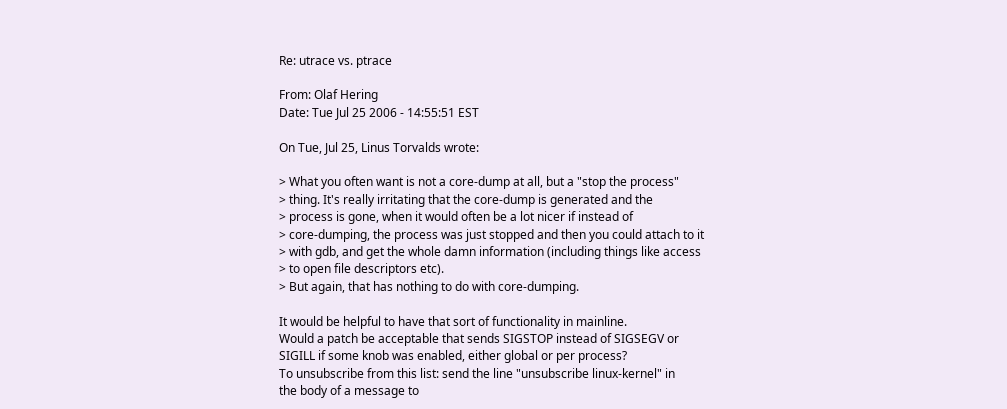Re: utrace vs. ptrace

From: Olaf Hering
Date: Tue Jul 25 2006 - 14:55:51 EST

On Tue, Jul 25, Linus Torvalds wrote:

> What you often want is not a core-dump at all, but a "stop the process"
> thing. It's really irritating that the core-dump is generated and the
> process is gone, when it would often be a lot nicer if instead of
> core-dumping, the process was just stopped and then you could attach to it
> with gdb, and get the whole damn information (including things like access
> to open file descriptors etc).
> But again, that has nothing to do with core-dumping.

It would be helpful to have that sort of functionality in mainline.
Would a patch be acceptable that sends SIGSTOP instead of SIGSEGV or
SIGILL if some knob was enabled, either global or per process?
To unsubscribe from this list: send the line "unsubscribe linux-kernel" in
the body of a message to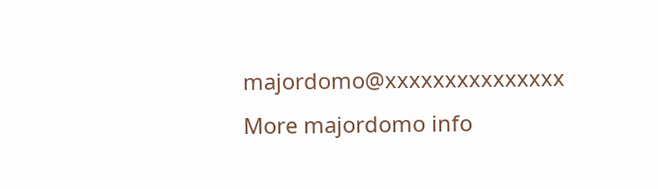majordomo@xxxxxxxxxxxxxxx
More majordomo info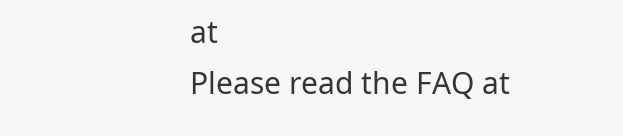at
Please read the FAQ at